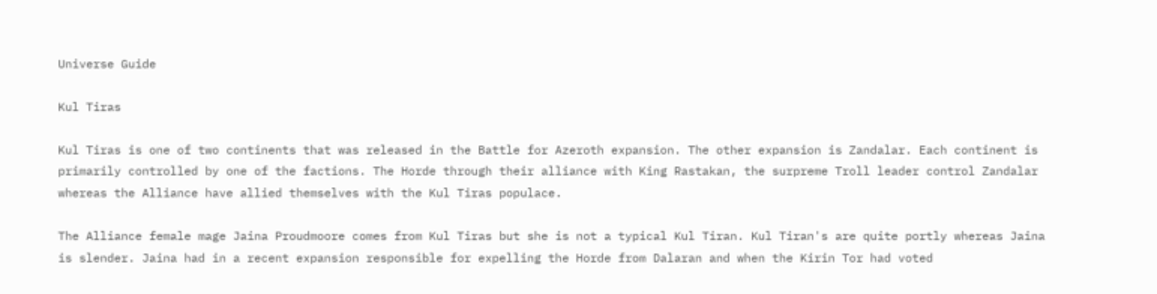Universe Guide

Kul Tiras

Kul Tiras is one of two continents that was released in the Battle for Azeroth expansion. The other expansion is Zandalar. Each continent is primarily controlled by one of the factions. The Horde through their alliance with King Rastakan, the surpreme Troll leader control Zandalar whereas the Alliance have allied themselves with the Kul Tiras populace.

The Alliance female mage Jaina Proudmoore comes from Kul Tiras but she is not a typical Kul Tiran. Kul Tiran's are quite portly whereas Jaina is slender. Jaina had in a recent expansion responsible for expelling the Horde from Dalaran and when the Kirin Tor had voted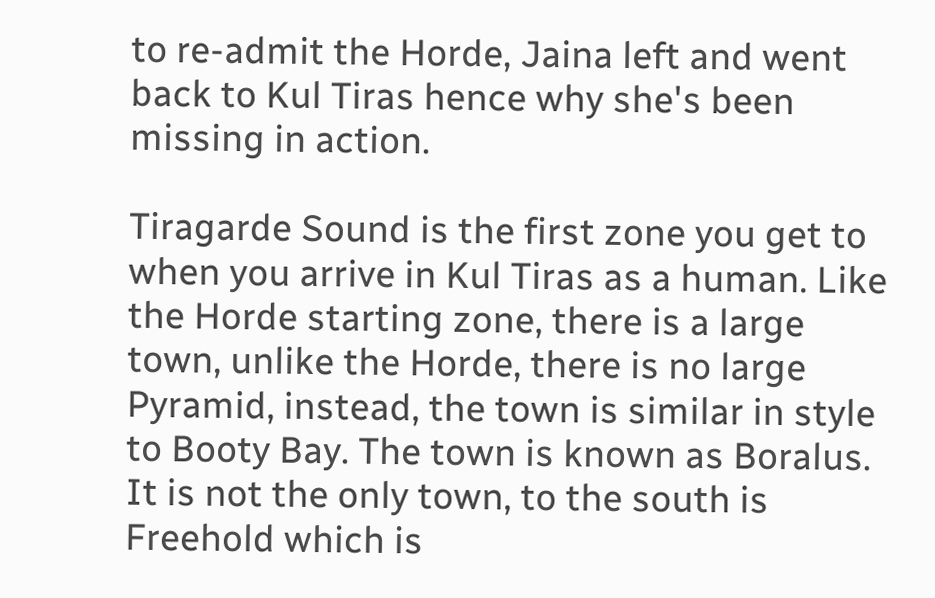to re-admit the Horde, Jaina left and went back to Kul Tiras hence why she's been missing in action.

Tiragarde Sound is the first zone you get to when you arrive in Kul Tiras as a human. Like the Horde starting zone, there is a large town, unlike the Horde, there is no large Pyramid, instead, the town is similar in style to Booty Bay. The town is known as Boralus. It is not the only town, to the south is Freehold which is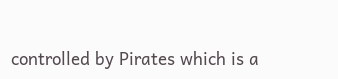controlled by Pirates which is a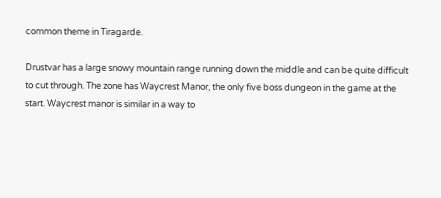common theme in Tiragarde.

Drustvar has a large snowy mountain range running down the middle and can be quite difficult to cut through. The zone has Waycrest Manor, the only five boss dungeon in the game at the start. Waycrest manor is similar in a way to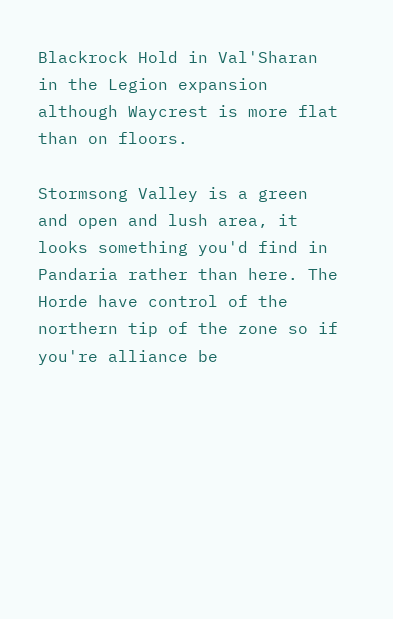Blackrock Hold in Val'Sharan in the Legion expansion although Waycrest is more flat than on floors.

Stormsong Valley is a green and open and lush area, it looks something you'd find in Pandaria rather than here. The Horde have control of the northern tip of the zone so if you're alliance be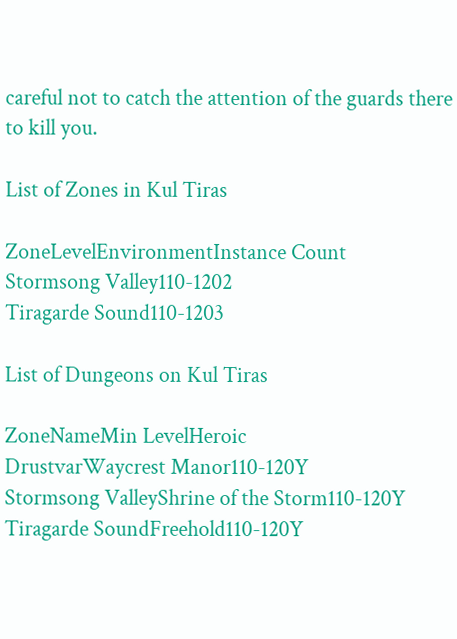careful not to catch the attention of the guards there to kill you.

List of Zones in Kul Tiras

ZoneLevelEnvironmentInstance Count
Stormsong Valley110-1202
Tiragarde Sound110-1203

List of Dungeons on Kul Tiras

ZoneNameMin LevelHeroic
DrustvarWaycrest Manor110-120Y
Stormsong ValleyShrine of the Storm110-120Y
Tiragarde SoundFreehold110-120Y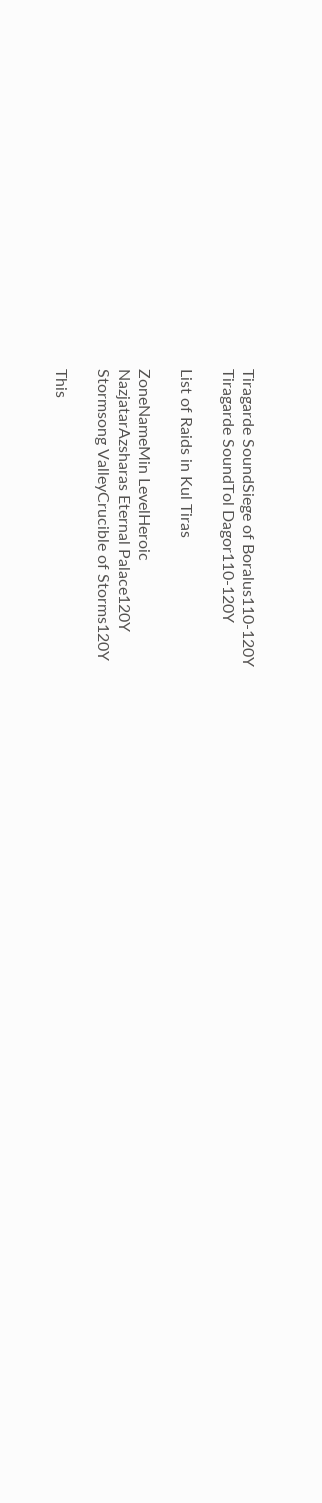Tiragarde SoundSiege of Boralus110-120Y
Tiragarde SoundTol Dagor110-120Y

List of Raids in Kul Tiras

ZoneNameMin LevelHeroic
NazjatarAzsharas Eternal Palace120Y
Stormsong ValleyCrucible of Storms120Y

This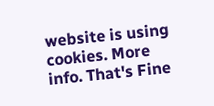website is using cookies. More info. That's Fine